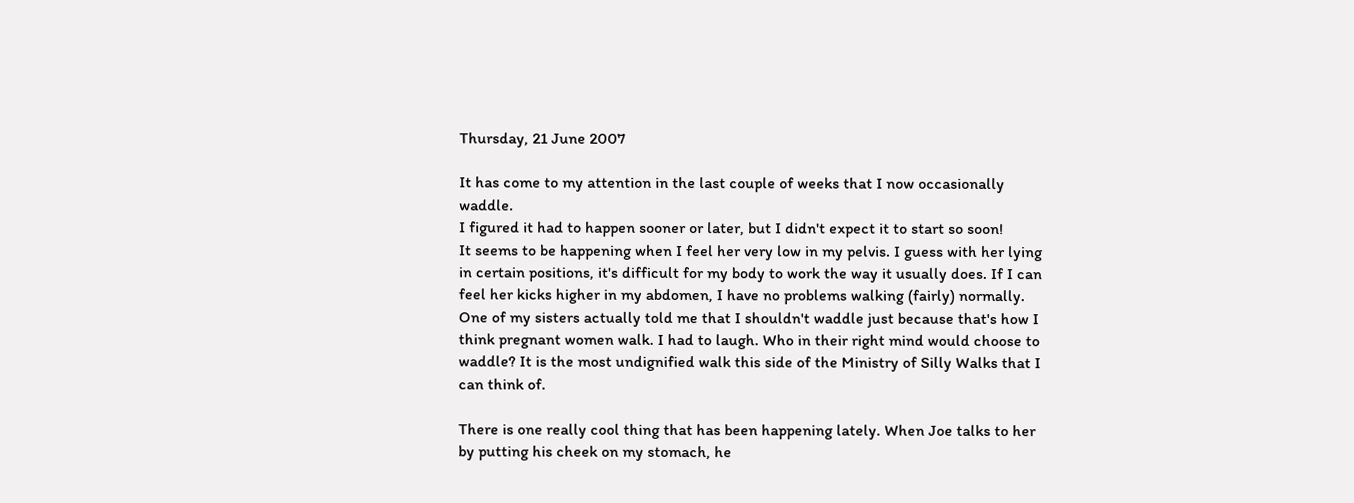Thursday, 21 June 2007

It has come to my attention in the last couple of weeks that I now occasionally waddle.
I figured it had to happen sooner or later, but I didn't expect it to start so soon!
It seems to be happening when I feel her very low in my pelvis. I guess with her lying in certain positions, it's difficult for my body to work the way it usually does. If I can feel her kicks higher in my abdomen, I have no problems walking (fairly) normally.
One of my sisters actually told me that I shouldn't waddle just because that's how I think pregnant women walk. I had to laugh. Who in their right mind would choose to waddle? It is the most undignified walk this side of the Ministry of Silly Walks that I can think of.

There is one really cool thing that has been happening lately. When Joe talks to her by putting his cheek on my stomach, he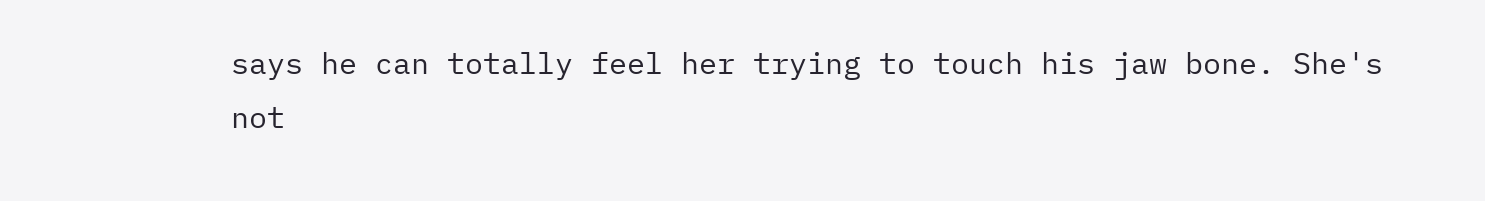says he can totally feel her trying to touch his jaw bone. She's not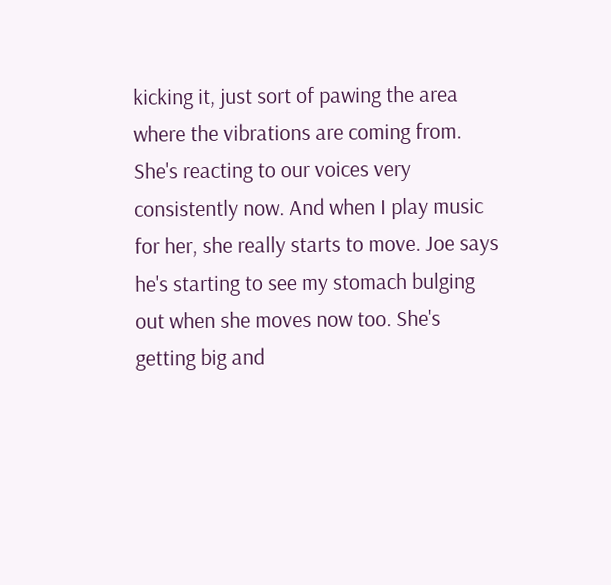kicking it, just sort of pawing the area where the vibrations are coming from.
She's reacting to our voices very consistently now. And when I play music for her, she really starts to move. Joe says he's starting to see my stomach bulging out when she moves now too. She's getting big and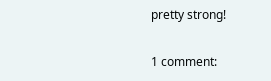pretty strong!

1 comment: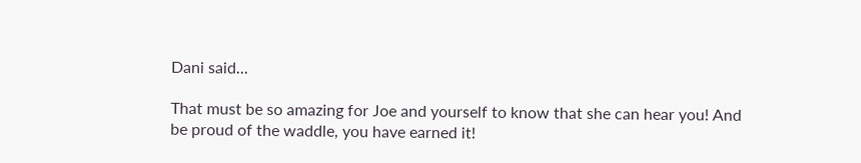Dani said...

That must be so amazing for Joe and yourself to know that she can hear you! And be proud of the waddle, you have earned it!